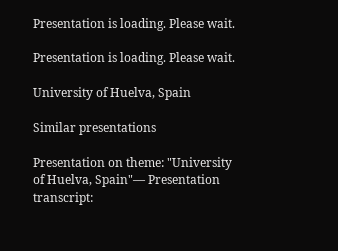Presentation is loading. Please wait.

Presentation is loading. Please wait.

University of Huelva, Spain

Similar presentations

Presentation on theme: "University of Huelva, Spain"— Presentation transcript: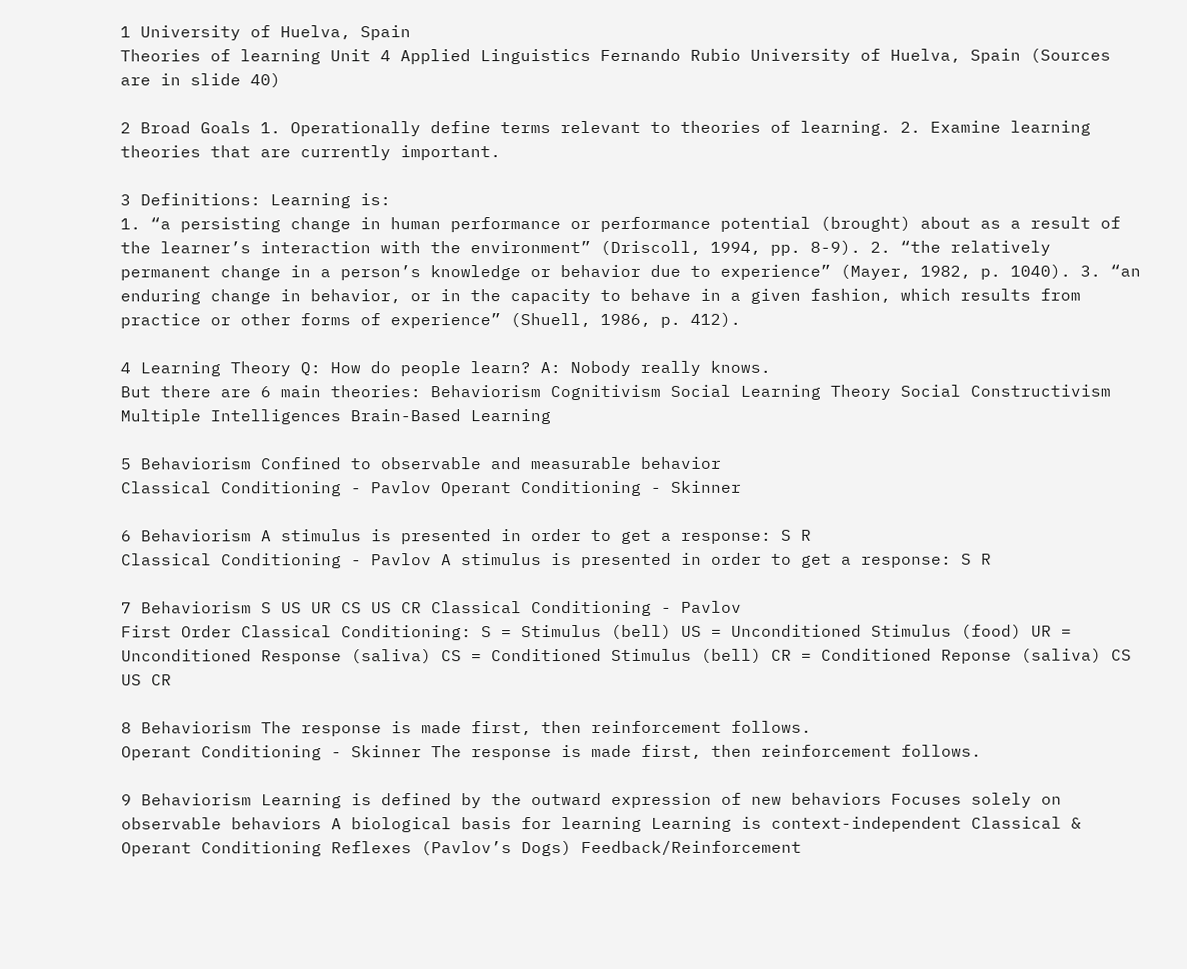1 University of Huelva, Spain
Theories of learning Unit 4 Applied Linguistics Fernando Rubio University of Huelva, Spain (Sources are in slide 40)

2 Broad Goals 1. Operationally define terms relevant to theories of learning. 2. Examine learning theories that are currently important.

3 Definitions: Learning is:
1. “a persisting change in human performance or performance potential (brought) about as a result of the learner’s interaction with the environment” (Driscoll, 1994, pp. 8-9). 2. “the relatively permanent change in a person’s knowledge or behavior due to experience” (Mayer, 1982, p. 1040). 3. “an enduring change in behavior, or in the capacity to behave in a given fashion, which results from practice or other forms of experience” (Shuell, 1986, p. 412).

4 Learning Theory Q: How do people learn? A: Nobody really knows.
But there are 6 main theories: Behaviorism Cognitivism Social Learning Theory Social Constructivism Multiple Intelligences Brain-Based Learning

5 Behaviorism Confined to observable and measurable behavior
Classical Conditioning - Pavlov Operant Conditioning - Skinner

6 Behaviorism A stimulus is presented in order to get a response: S R
Classical Conditioning - Pavlov A stimulus is presented in order to get a response: S R

7 Behaviorism S US UR CS US CR Classical Conditioning - Pavlov
First Order Classical Conditioning: S = Stimulus (bell) US = Unconditioned Stimulus (food) UR = Unconditioned Response (saliva) CS = Conditioned Stimulus (bell) CR = Conditioned Reponse (saliva) CS US CR

8 Behaviorism The response is made first, then reinforcement follows.
Operant Conditioning - Skinner The response is made first, then reinforcement follows.

9 Behaviorism Learning is defined by the outward expression of new behaviors Focuses solely on observable behaviors A biological basis for learning Learning is context-independent Classical & Operant Conditioning Reflexes (Pavlov’s Dogs) Feedback/Reinforcement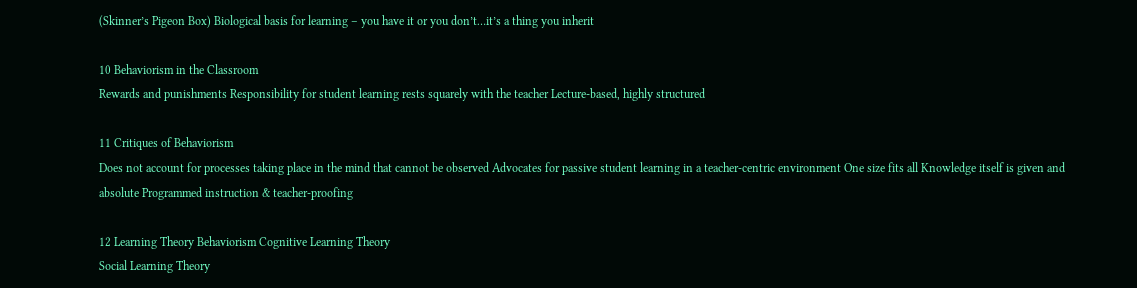(Skinner’s Pigeon Box) Biological basis for learning – you have it or you don’t…it’s a thing you inherit

10 Behaviorism in the Classroom
Rewards and punishments Responsibility for student learning rests squarely with the teacher Lecture-based, highly structured

11 Critiques of Behaviorism
Does not account for processes taking place in the mind that cannot be observed Advocates for passive student learning in a teacher-centric environment One size fits all Knowledge itself is given and absolute Programmed instruction & teacher-proofing

12 Learning Theory Behaviorism Cognitive Learning Theory
Social Learning Theory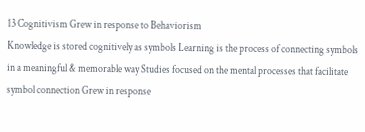13 Cognitivism Grew in response to Behaviorism
Knowledge is stored cognitively as symbols Learning is the process of connecting symbols in a meaningful & memorable way Studies focused on the mental processes that facilitate symbol connection Grew in response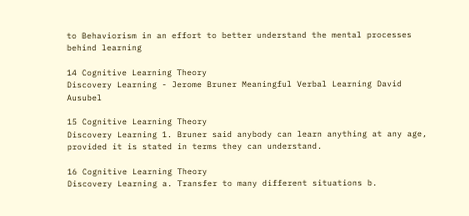to Behaviorism in an effort to better understand the mental processes behind learning

14 Cognitive Learning Theory
Discovery Learning - Jerome Bruner Meaningful Verbal Learning David Ausubel

15 Cognitive Learning Theory
Discovery Learning 1. Bruner said anybody can learn anything at any age, provided it is stated in terms they can understand.

16 Cognitive Learning Theory
Discovery Learning a. Transfer to many different situations b.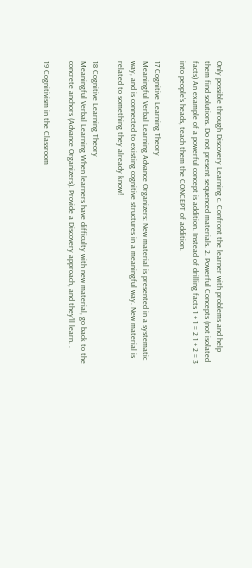Only possible through Discovery Learning c. Confront the learner with problems and help them find solutions. Do not present sequenced materials. 2. Powerful Concepts (not isolated facts) An example of a powerful concept is addition. Instead of drilling facts 1 + 1 = 2 1 + 2 = 3 into people’s heads, teach them the CONCEPT of addition.

17 Cognitive Learning Theory
Meaningful Verbal Learning Advance Organizers: New material is presented in a systematic way, and is connected to existing cognitive structures in a meaningful way. New material is related to something they already know!

18 Cognitive Learning Theory
Meaningful Verbal Learning When learners have difficulty with new material, go back to the concrete anchors (Advance Organizers). Provide a Discovery approach, and they’ll learn. .

19 Cognitivism in the Classroom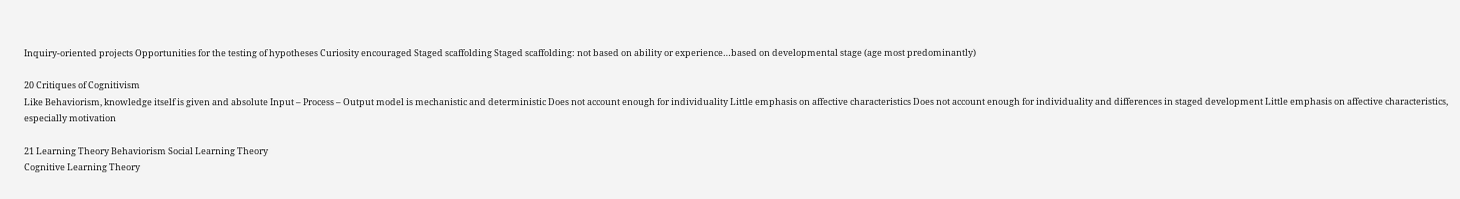Inquiry-oriented projects Opportunities for the testing of hypotheses Curiosity encouraged Staged scaffolding Staged scaffolding: not based on ability or experience…based on developmental stage (age most predominantly)

20 Critiques of Cognitivism
Like Behaviorism, knowledge itself is given and absolute Input – Process – Output model is mechanistic and deterministic Does not account enough for individuality Little emphasis on affective characteristics Does not account enough for individuality and differences in staged development Little emphasis on affective characteristics, especially motivation

21 Learning Theory Behaviorism Social Learning Theory
Cognitive Learning Theory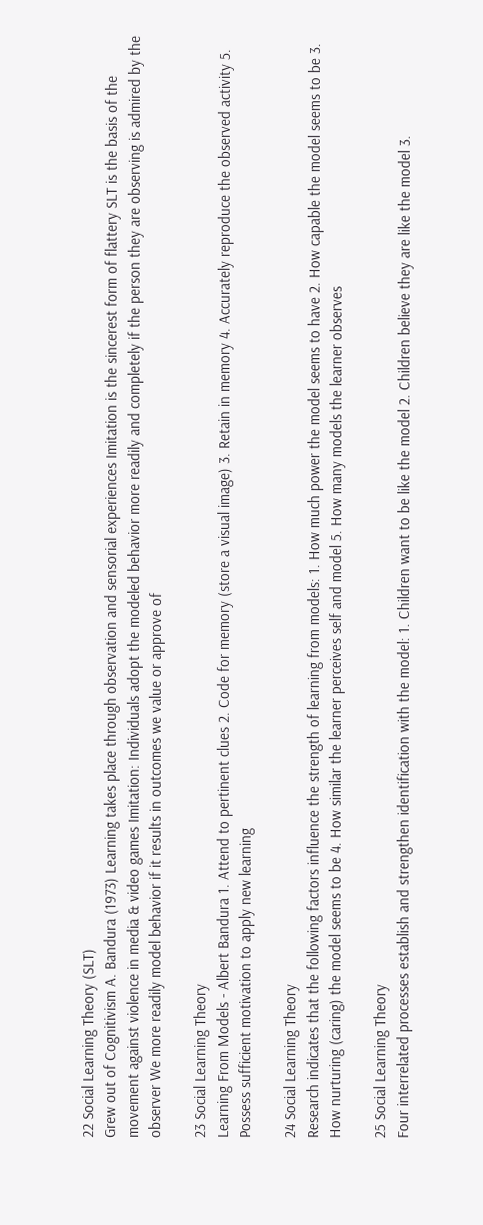22 Social Learning Theory (SLT)
Grew out of Cognitivism A. Bandura (1973) Learning takes place through observation and sensorial experiences Imitation is the sincerest form of flattery SLT is the basis of the movement against violence in media & video games Imitation: Individuals adopt the modeled behavior more readily and completely if the person they are observing is admired by the observer We more readily model behavior if it results in outcomes we value or approve of

23 Social Learning Theory
Learning From Models - Albert Bandura 1. Attend to pertinent clues 2. Code for memory (store a visual image) 3. Retain in memory 4. Accurately reproduce the observed activity 5. Possess sufficient motivation to apply new learning

24 Social Learning Theory
Research indicates that the following factors influence the strength of learning from models: 1. How much power the model seems to have 2. How capable the model seems to be 3. How nurturing (caring) the model seems to be 4. How similar the learner perceives self and model 5. How many models the learner observes

25 Social Learning Theory
Four interrelated processes establish and strengthen identification with the model: 1. Children want to be like the model 2. Children believe they are like the model 3.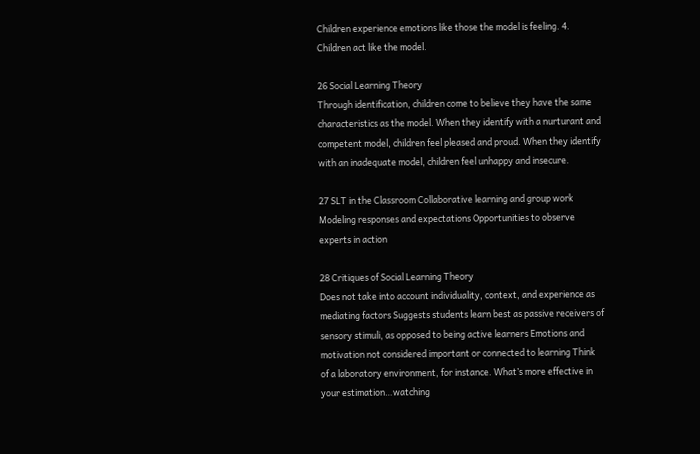Children experience emotions like those the model is feeling. 4. Children act like the model.

26 Social Learning Theory
Through identification, children come to believe they have the same characteristics as the model. When they identify with a nurturant and competent model, children feel pleased and proud. When they identify with an inadequate model, children feel unhappy and insecure.

27 SLT in the Classroom Collaborative learning and group work
Modeling responses and expectations Opportunities to observe experts in action

28 Critiques of Social Learning Theory
Does not take into account individuality, context, and experience as mediating factors Suggests students learn best as passive receivers of sensory stimuli, as opposed to being active learners Emotions and motivation not considered important or connected to learning Think of a laboratory environment, for instance. What’s more effective in your estimation…watching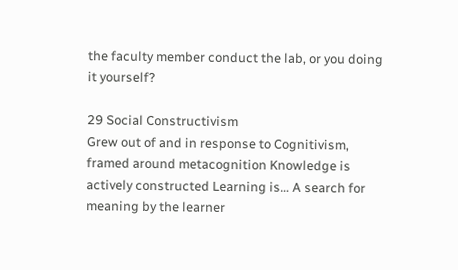the faculty member conduct the lab, or you doing it yourself?

29 Social Constructivism
Grew out of and in response to Cognitivism, framed around metacognition Knowledge is actively constructed Learning is… A search for meaning by the learner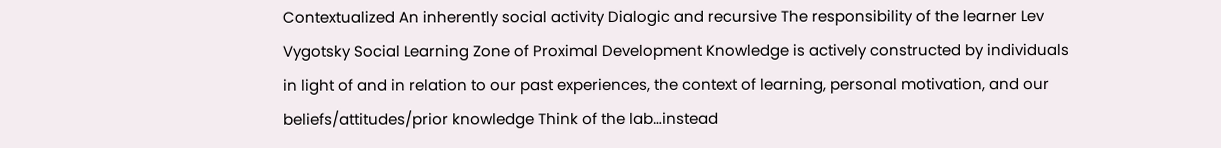Contextualized An inherently social activity Dialogic and recursive The responsibility of the learner Lev Vygotsky Social Learning Zone of Proximal Development Knowledge is actively constructed by individuals in light of and in relation to our past experiences, the context of learning, personal motivation, and our beliefs/attitudes/prior knowledge Think of the lab…instead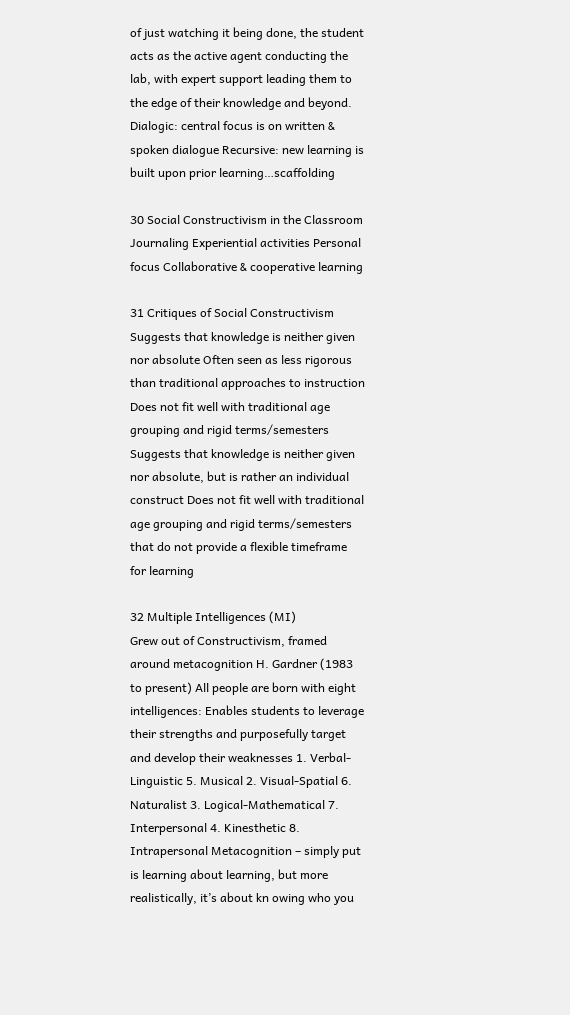of just watching it being done, the student acts as the active agent conducting the lab, with expert support leading them to the edge of their knowledge and beyond. Dialogic: central focus is on written & spoken dialogue Recursive: new learning is built upon prior learning…scaffolding

30 Social Constructivism in the Classroom
Journaling Experiential activities Personal focus Collaborative & cooperative learning

31 Critiques of Social Constructivism
Suggests that knowledge is neither given nor absolute Often seen as less rigorous than traditional approaches to instruction Does not fit well with traditional age grouping and rigid terms/semesters Suggests that knowledge is neither given nor absolute, but is rather an individual construct Does not fit well with traditional age grouping and rigid terms/semesters that do not provide a flexible timeframe for learning

32 Multiple Intelligences (MI)
Grew out of Constructivism, framed around metacognition H. Gardner (1983 to present) All people are born with eight intelligences: Enables students to leverage their strengths and purposefully target and develop their weaknesses 1. Verbal-Linguistic 5. Musical 2. Visual-Spatial 6. Naturalist 3. Logical-Mathematical 7. Interpersonal 4. Kinesthetic 8. Intrapersonal Metacognition – simply put is learning about learning, but more realistically, it’s about kn owing who you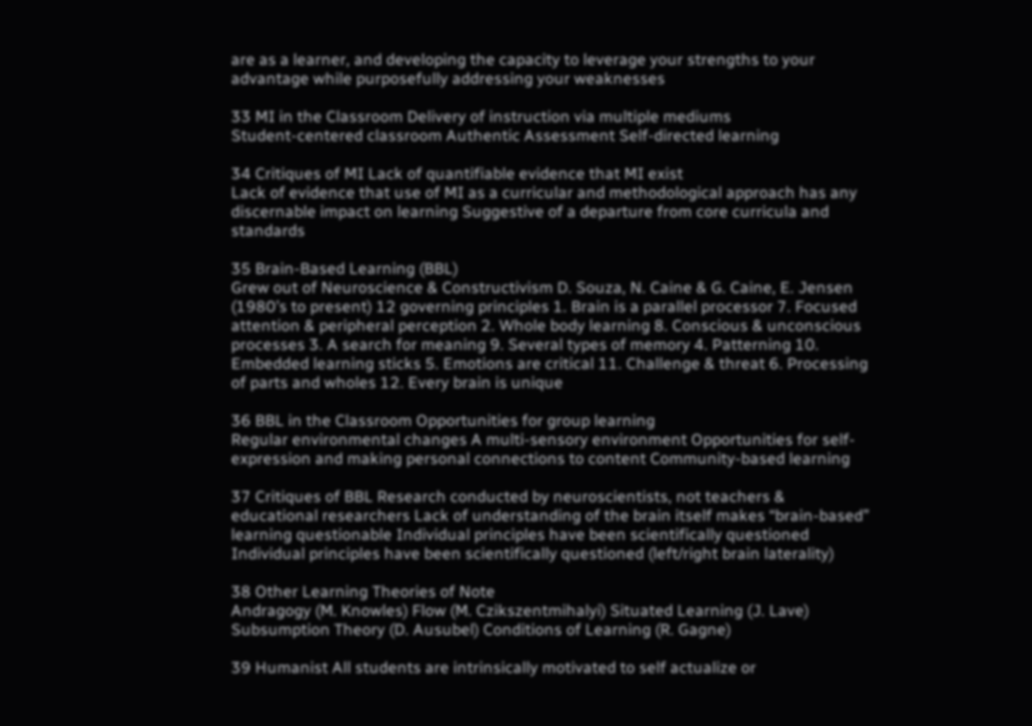are as a learner, and developing the capacity to leverage your strengths to your advantage while purposefully addressing your weaknesses

33 MI in the Classroom Delivery of instruction via multiple mediums
Student-centered classroom Authentic Assessment Self-directed learning

34 Critiques of MI Lack of quantifiable evidence that MI exist
Lack of evidence that use of MI as a curricular and methodological approach has any discernable impact on learning Suggestive of a departure from core curricula and standards

35 Brain-Based Learning (BBL)
Grew out of Neuroscience & Constructivism D. Souza, N. Caine & G. Caine, E. Jensen (1980’s to present) 12 governing principles 1. Brain is a parallel processor 7. Focused attention & peripheral perception 2. Whole body learning 8. Conscious & unconscious processes 3. A search for meaning 9. Several types of memory 4. Patterning 10. Embedded learning sticks 5. Emotions are critical 11. Challenge & threat 6. Processing of parts and wholes 12. Every brain is unique

36 BBL in the Classroom Opportunities for group learning
Regular environmental changes A multi-sensory environment Opportunities for self-expression and making personal connections to content Community-based learning

37 Critiques of BBL Research conducted by neuroscientists, not teachers & educational researchers Lack of understanding of the brain itself makes “brain-based” learning questionable Individual principles have been scientifically questioned Individual principles have been scientifically questioned (left/right brain laterality)

38 Other Learning Theories of Note
Andragogy (M. Knowles) Flow (M. Czikszentmihalyi) Situated Learning (J. Lave) Subsumption Theory (D. Ausubel) Conditions of Learning (R. Gagne)

39 Humanist All students are intrinsically motivated to self actualize or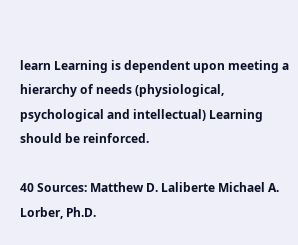learn Learning is dependent upon meeting a hierarchy of needs (physiological, psychological and intellectual) Learning should be reinforced.

40 Sources: Matthew D. Laliberte Michael A. Lorber, Ph.D.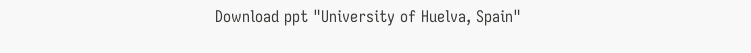Download ppt "University of Huelva, Spain"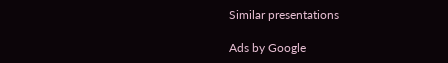Similar presentations

Ads by Google